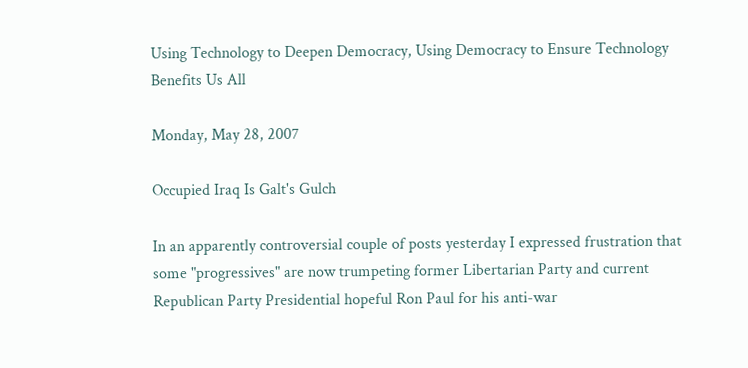Using Technology to Deepen Democracy, Using Democracy to Ensure Technology Benefits Us All

Monday, May 28, 2007

Occupied Iraq Is Galt's Gulch

In an apparently controversial couple of posts yesterday I expressed frustration that some "progressives" are now trumpeting former Libertarian Party and current Republican Party Presidential hopeful Ron Paul for his anti-war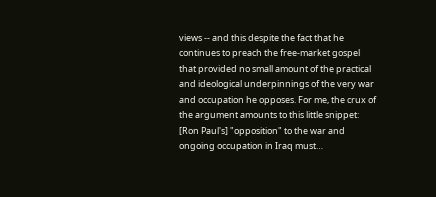views -- and this despite the fact that he continues to preach the free-market gospel that provided no small amount of the practical and ideological underpinnings of the very war and occupation he opposes. For me, the crux of the argument amounts to this little snippet:
[Ron Paul's] "opposition" to the war and ongoing occupation in Iraq must…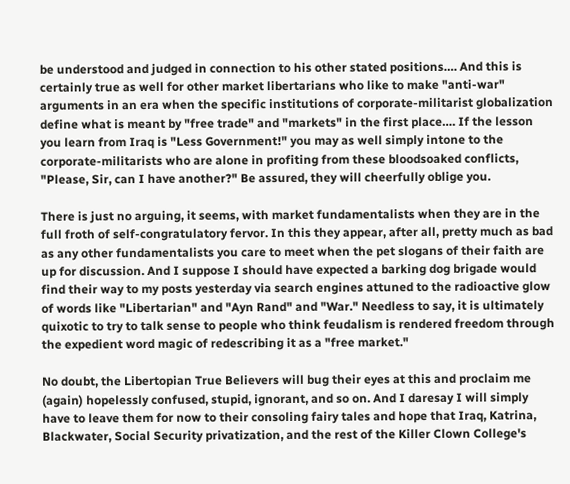be understood and judged in connection to his other stated positions…. And this is certainly true as well for other market libertarians who like to make "anti-war" arguments in an era when the specific institutions of corporate-militarist globalization define what is meant by "free trade" and "markets" in the first place…. If the lesson you learn from Iraq is "Less Government!" you may as well simply intone to the corporate-militarists who are alone in profiting from these bloodsoaked conflicts, "Please, Sir, can I have another?" Be assured, they will cheerfully oblige you.

There is just no arguing, it seems, with market fundamentalists when they are in the full froth of self-congratulatory fervor. In this they appear, after all, pretty much as bad as any other fundamentalists you care to meet when the pet slogans of their faith are up for discussion. And I suppose I should have expected a barking dog brigade would find their way to my posts yesterday via search engines attuned to the radioactive glow of words like "Libertarian" and "Ayn Rand" and "War." Needless to say, it is ultimately quixotic to try to talk sense to people who think feudalism is rendered freedom through the expedient word magic of redescribing it as a "free market."

No doubt, the Libertopian True Believers will bug their eyes at this and proclaim me (again) hopelessly confused, stupid, ignorant, and so on. And I daresay I will simply have to leave them for now to their consoling fairy tales and hope that Iraq, Katrina, Blackwater, Social Security privatization, and the rest of the Killer Clown College's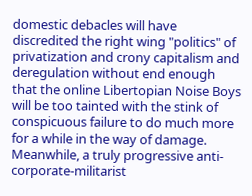domestic debacles will have discredited the right wing "politics" of privatization and crony capitalism and deregulation without end enough that the online Libertopian Noise Boys will be too tainted with the stink of conspicuous failure to do much more for a while in the way of damage. Meanwhile, a truly progressive anti-corporate-militarist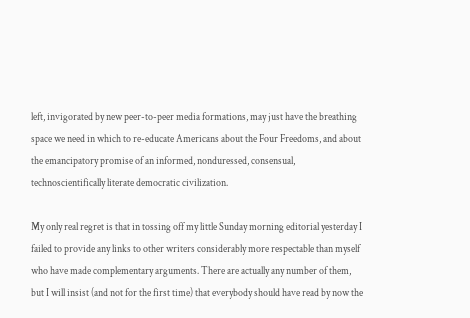left, invigorated by new peer-to-peer media formations, may just have the breathing space we need in which to re-educate Americans about the Four Freedoms, and about the emancipatory promise of an informed, nonduressed, consensual, technoscientifically literate democratic civilization.

My only real regret is that in tossing off my little Sunday morning editorial yesterday I failed to provide any links to other writers considerably more respectable than myself who have made complementary arguments. There are actually any number of them, but I will insist (and not for the first time) that everybody should have read by now the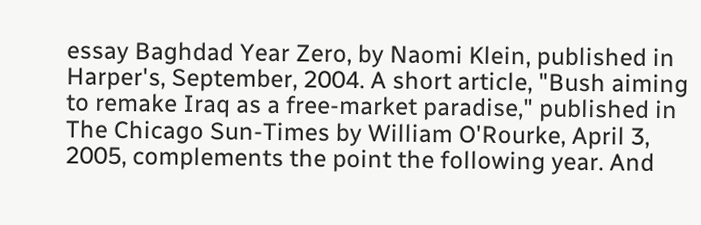essay Baghdad Year Zero, by Naomi Klein, published in Harper's, September, 2004. A short article, "Bush aiming to remake Iraq as a free-market paradise," published in The Chicago Sun-Times by William O'Rourke, April 3, 2005, complements the point the following year. And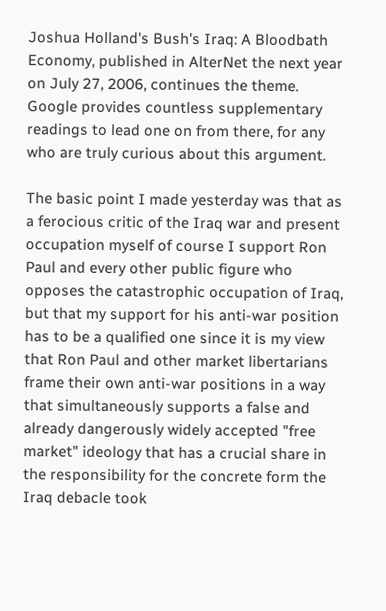Joshua Holland's Bush's Iraq: A Bloodbath Economy, published in AlterNet the next year on July 27, 2006, continues the theme. Google provides countless supplementary readings to lead one on from there, for any who are truly curious about this argument.

The basic point I made yesterday was that as a ferocious critic of the Iraq war and present occupation myself of course I support Ron Paul and every other public figure who opposes the catastrophic occupation of Iraq, but that my support for his anti-war position has to be a qualified one since it is my view that Ron Paul and other market libertarians frame their own anti-war positions in a way that simultaneously supports a false and already dangerously widely accepted "free market" ideology that has a crucial share in the responsibility for the concrete form the Iraq debacle took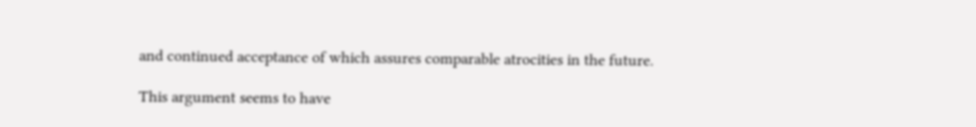and continued acceptance of which assures comparable atrocities in the future.

This argument seems to have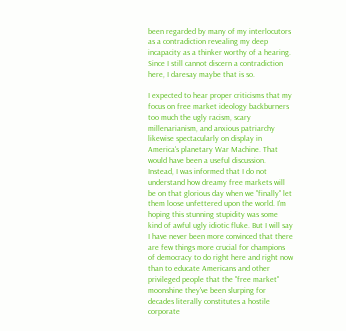been regarded by many of my interlocutors as a contradiction revealing my deep incapacity as a thinker worthy of a hearing. Since I still cannot discern a contradiction here, I daresay maybe that is so.

I expected to hear proper criticisms that my focus on free market ideology backburners too much the ugly racism, scary millenarianism, and anxious patriarchy likewise spectacularly on display in America's planetary War Machine. That would have been a useful discussion. Instead, I was informed that I do not understand how dreamy free markets will be on that glorious day when we "finally" let them loose unfettered upon the world. I'm hoping this stunning stupidity was some kind of awful ugly idiotic fluke. But I will say I have never been more convinced that there are few things more crucial for champions of democracy to do right here and right now than to educate Americans and other privileged people that the "free market" moonshine they've been slurping for decades literally constitutes a hostile corporate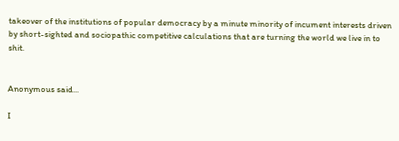takeover of the institutions of popular democracy by a minute minority of incument interests driven by short-sighted and sociopathic competitive calculations that are turning the world we live in to shit.


Anonymous said...

I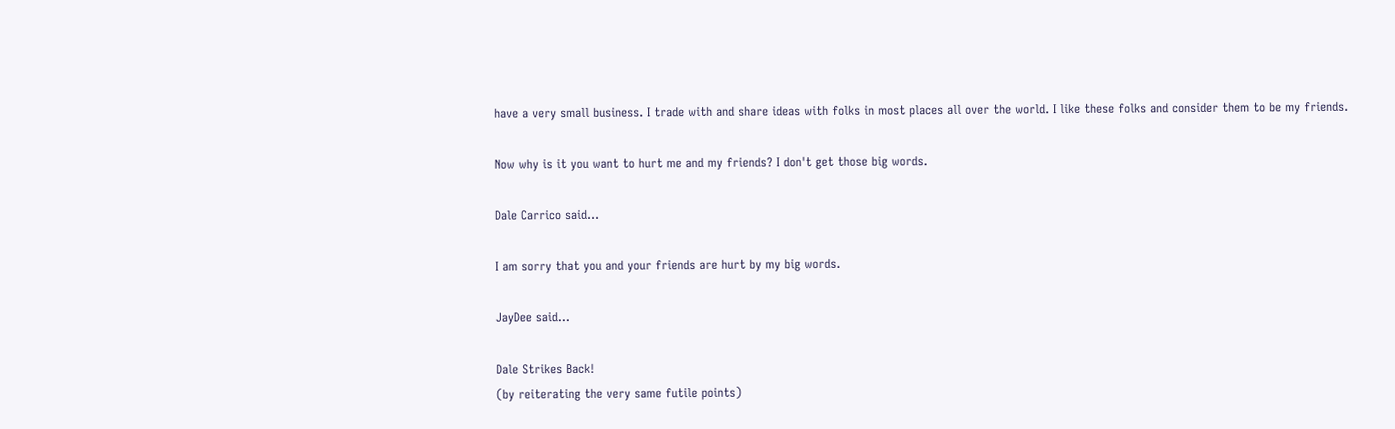have a very small business. I trade with and share ideas with folks in most places all over the world. I like these folks and consider them to be my friends.

Now why is it you want to hurt me and my friends? I don't get those big words.

Dale Carrico said...

I am sorry that you and your friends are hurt by my big words.

JayDee said...

Dale Strikes Back!
(by reiterating the very same futile points)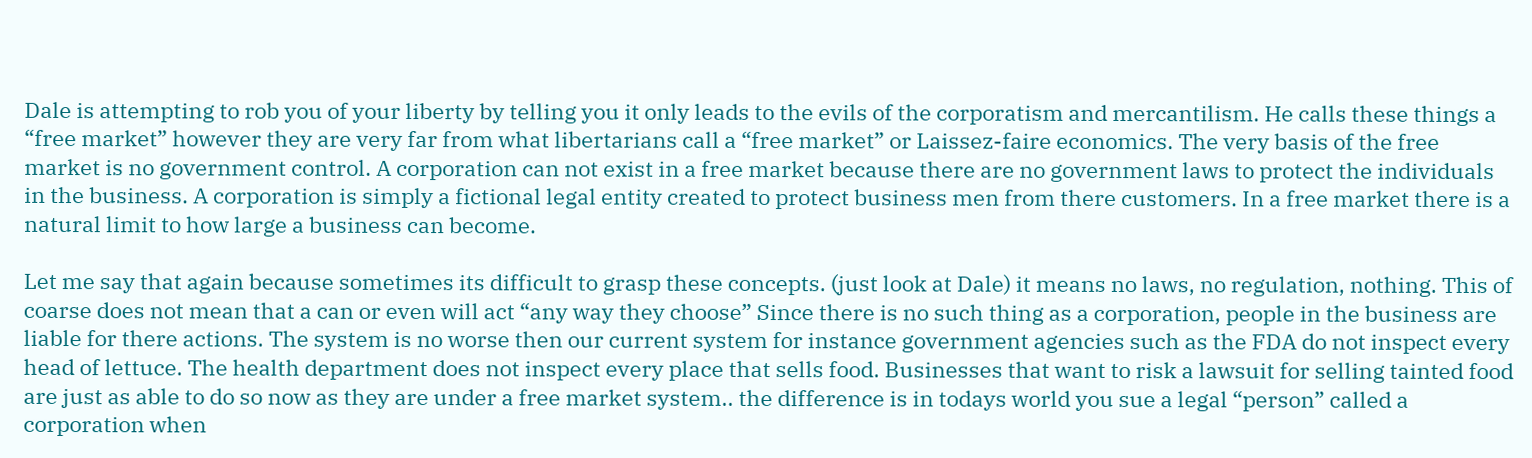Dale is attempting to rob you of your liberty by telling you it only leads to the evils of the corporatism and mercantilism. He calls these things a “free market” however they are very far from what libertarians call a “free market” or Laissez-faire economics. The very basis of the free market is no government control. A corporation can not exist in a free market because there are no government laws to protect the individuals in the business. A corporation is simply a fictional legal entity created to protect business men from there customers. In a free market there is a natural limit to how large a business can become.

Let me say that again because sometimes its difficult to grasp these concepts. (just look at Dale) it means no laws, no regulation, nothing. This of coarse does not mean that a can or even will act “any way they choose” Since there is no such thing as a corporation, people in the business are liable for there actions. The system is no worse then our current system for instance government agencies such as the FDA do not inspect every head of lettuce. The health department does not inspect every place that sells food. Businesses that want to risk a lawsuit for selling tainted food are just as able to do so now as they are under a free market system.. the difference is in todays world you sue a legal “person” called a corporation when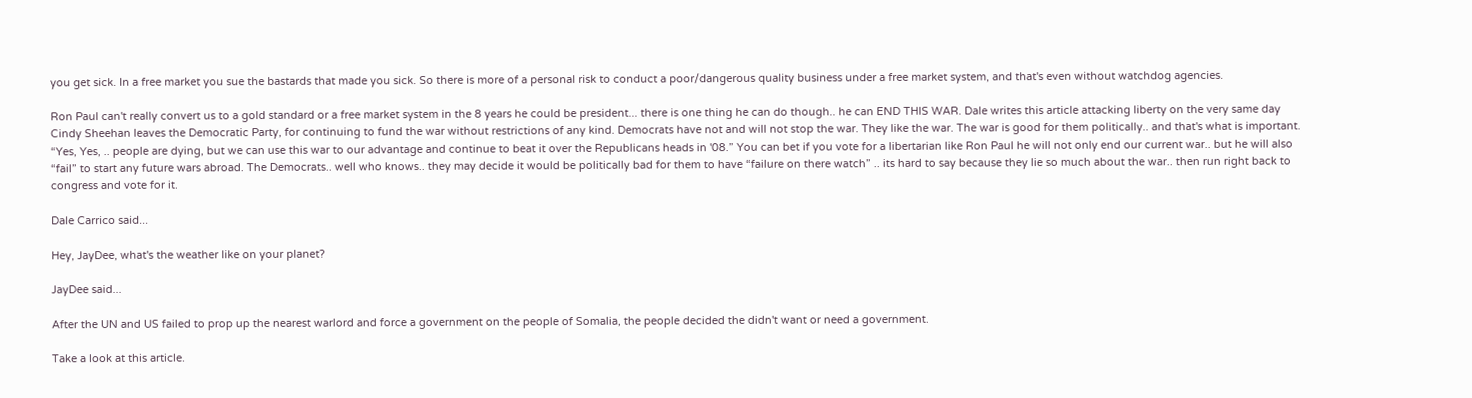you get sick. In a free market you sue the bastards that made you sick. So there is more of a personal risk to conduct a poor/dangerous quality business under a free market system, and that's even without watchdog agencies.

Ron Paul can't really convert us to a gold standard or a free market system in the 8 years he could be president... there is one thing he can do though.. he can END THIS WAR. Dale writes this article attacking liberty on the very same day Cindy Sheehan leaves the Democratic Party, for continuing to fund the war without restrictions of any kind. Democrats have not and will not stop the war. They like the war. The war is good for them politically.. and that's what is important. “Yes, Yes, .. people are dying, but we can use this war to our advantage and continue to beat it over the Republicans heads in '08.” You can bet if you vote for a libertarian like Ron Paul he will not only end our current war.. but he will also “fail” to start any future wars abroad. The Democrats.. well who knows.. they may decide it would be politically bad for them to have “failure on there watch” .. its hard to say because they lie so much about the war.. then run right back to congress and vote for it.

Dale Carrico said...

Hey, JayDee, what's the weather like on your planet?

JayDee said...

After the UN and US failed to prop up the nearest warlord and force a government on the people of Somalia, the people decided the didn't want or need a government.

Take a look at this article.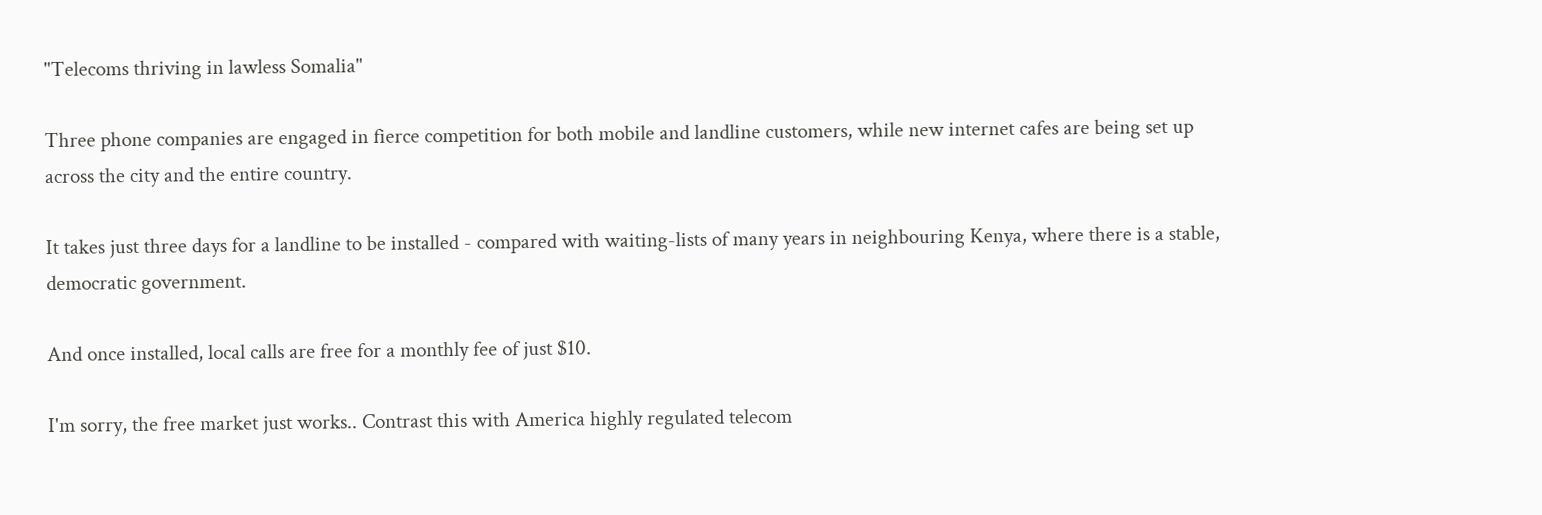"Telecoms thriving in lawless Somalia"

Three phone companies are engaged in fierce competition for both mobile and landline customers, while new internet cafes are being set up across the city and the entire country.

It takes just three days for a landline to be installed - compared with waiting-lists of many years in neighbouring Kenya, where there is a stable, democratic government.

And once installed, local calls are free for a monthly fee of just $10.

I'm sorry, the free market just works.. Contrast this with America highly regulated telecom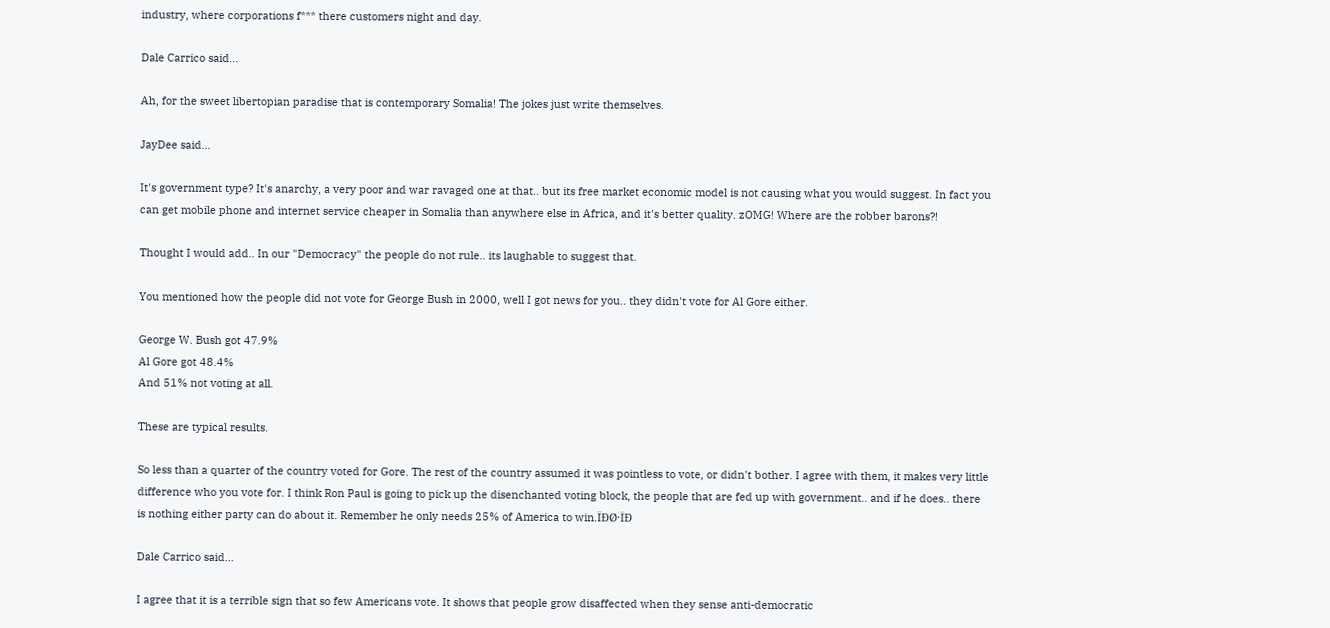industry, where corporations f*** there customers night and day.

Dale Carrico said...

Ah, for the sweet libertopian paradise that is contemporary Somalia! The jokes just write themselves.

JayDee said...

It's government type? It's anarchy, a very poor and war ravaged one at that.. but its free market economic model is not causing what you would suggest. In fact you can get mobile phone and internet service cheaper in Somalia than anywhere else in Africa, and it's better quality. zOMG! Where are the robber barons?!

Thought I would add.. In our "Democracy" the people do not rule.. its laughable to suggest that.

You mentioned how the people did not vote for George Bush in 2000, well I got news for you.. they didn't vote for Al Gore either.

George W. Bush got 47.9%
Al Gore got 48.4%
And 51% not voting at all.

These are typical results.

So less than a quarter of the country voted for Gore. The rest of the country assumed it was pointless to vote, or didn't bother. I agree with them, it makes very little difference who you vote for. I think Ron Paul is going to pick up the disenchanted voting block, the people that are fed up with government.. and if he does.. there is nothing either party can do about it. Remember he only needs 25% of America to win.ÏÐØ·ÏÐ

Dale Carrico said...

I agree that it is a terrible sign that so few Americans vote. It shows that people grow disaffected when they sense anti-democratic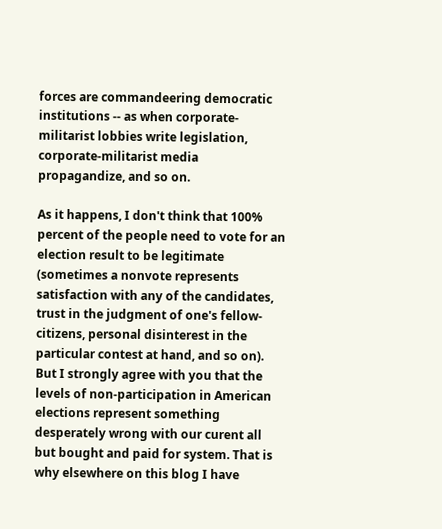forces are commandeering democratic institutions -- as when corporate-militarist lobbies write legislation, corporate-militarist media propagandize, and so on.

As it happens, I don't think that 100% percent of the people need to vote for an election result to be legitimate (sometimes a nonvote represents satisfaction with any of the candidates, trust in the judgment of one's fellow-citizens, personal disinterest in the particular contest at hand, and so on). But I strongly agree with you that the levels of non-participation in American elections represent something desperately wrong with our curent all but bought and paid for system. That is why elsewhere on this blog I have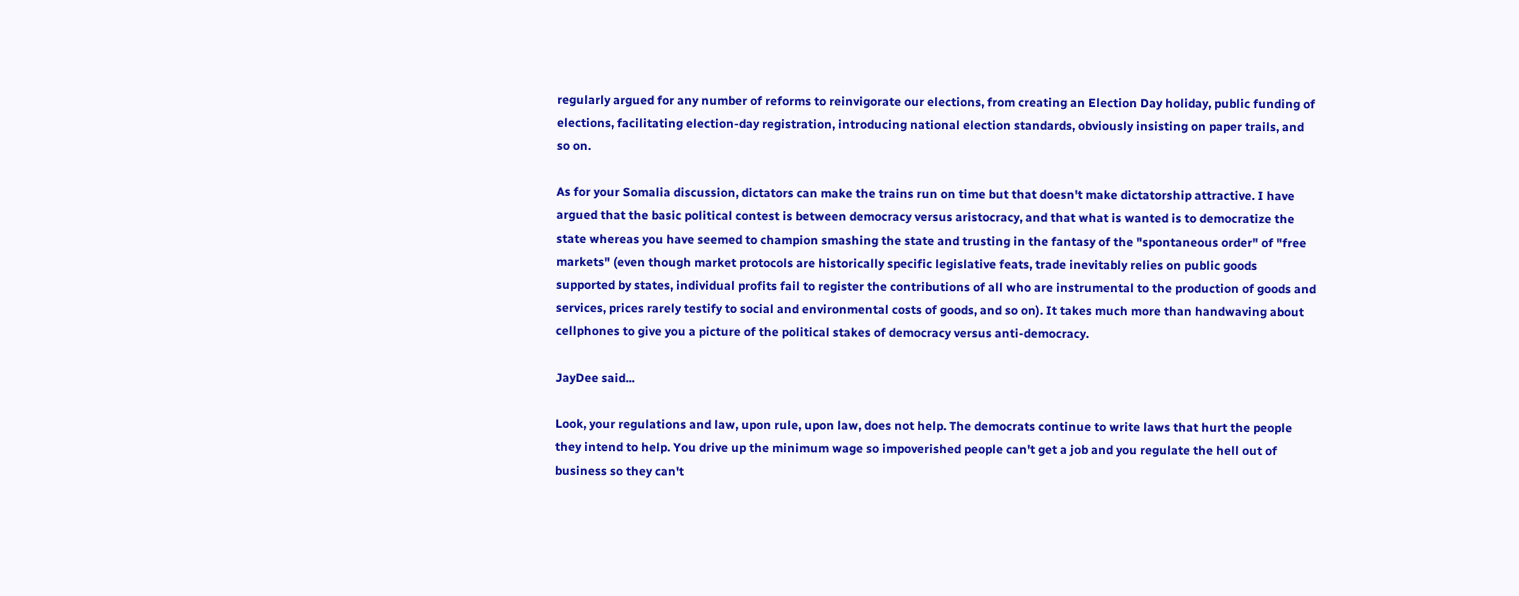regularly argued for any number of reforms to reinvigorate our elections, from creating an Election Day holiday, public funding of elections, facilitating election-day registration, introducing national election standards, obviously insisting on paper trails, and so on.

As for your Somalia discussion, dictators can make the trains run on time but that doesn't make dictatorship attractive. I have argued that the basic political contest is between democracy versus aristocracy, and that what is wanted is to democratize the state whereas you have seemed to champion smashing the state and trusting in the fantasy of the "spontaneous order" of "free markets" (even though market protocols are historically specific legislative feats, trade inevitably relies on public goods supported by states, individual profits fail to register the contributions of all who are instrumental to the production of goods and services, prices rarely testify to social and environmental costs of goods, and so on). It takes much more than handwaving about cellphones to give you a picture of the political stakes of democracy versus anti-democracy.

JayDee said...

Look, your regulations and law, upon rule, upon law, does not help. The democrats continue to write laws that hurt the people they intend to help. You drive up the minimum wage so impoverished people can't get a job and you regulate the hell out of business so they can't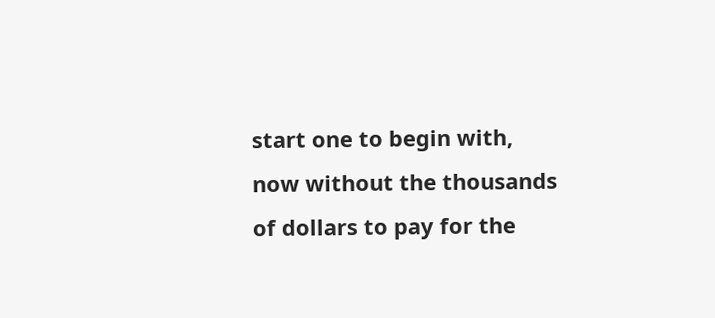start one to begin with, now without the thousands of dollars to pay for the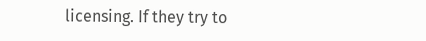licensing. If they try to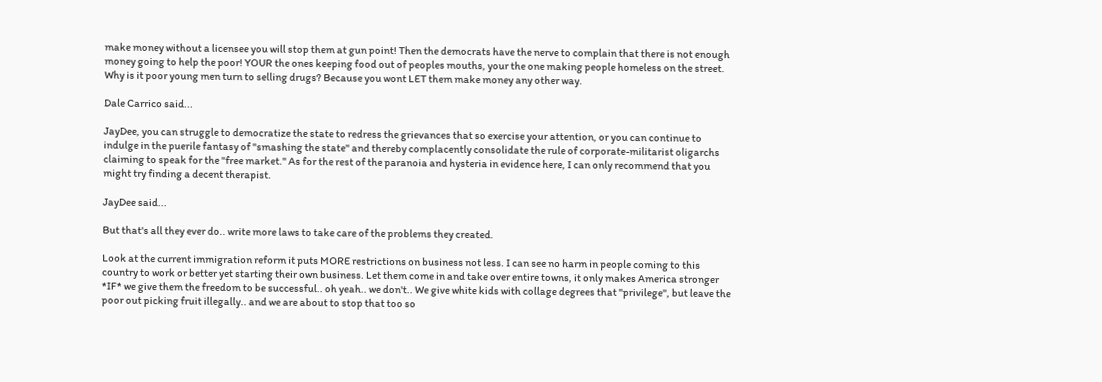make money without a licensee you will stop them at gun point! Then the democrats have the nerve to complain that there is not enough money going to help the poor! YOUR the ones keeping food out of peoples mouths, your the one making people homeless on the street. Why is it poor young men turn to selling drugs? Because you wont LET them make money any other way.

Dale Carrico said...

JayDee, you can struggle to democratize the state to redress the grievances that so exercise your attention, or you can continue to indulge in the puerile fantasy of "smashing the state" and thereby complacently consolidate the rule of corporate-militarist oligarchs claiming to speak for the "free market." As for the rest of the paranoia and hysteria in evidence here, I can only recommend that you might try finding a decent therapist.

JayDee said...

But that's all they ever do.. write more laws to take care of the problems they created.

Look at the current immigration reform it puts MORE restrictions on business not less. I can see no harm in people coming to this country to work or better yet starting their own business. Let them come in and take over entire towns, it only makes America stronger *IF* we give them the freedom to be successful.. oh yeah.. we don't.. We give white kids with collage degrees that "privilege", but leave the poor out picking fruit illegally.. and we are about to stop that too so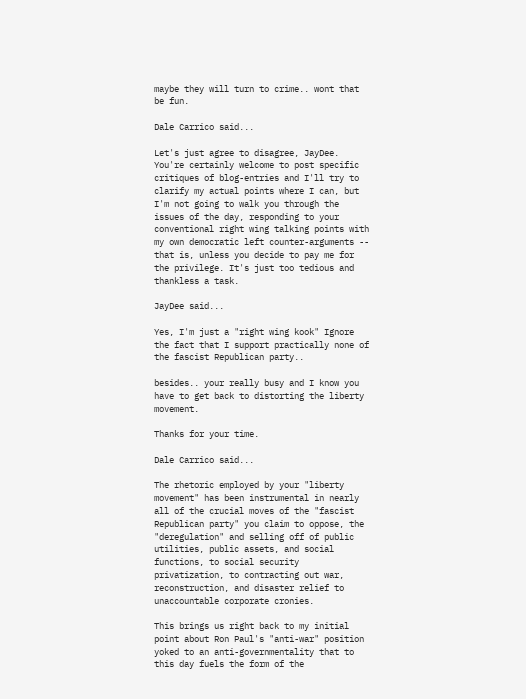maybe they will turn to crime.. wont that be fun.

Dale Carrico said...

Let's just agree to disagree, JayDee. You're certainly welcome to post specific critiques of blog-entries and I'll try to clarify my actual points where I can, but I'm not going to walk you through the issues of the day, responding to your conventional right wing talking points with my own democratic left counter-arguments -- that is, unless you decide to pay me for the privilege. It's just too tedious and thankless a task.

JayDee said...

Yes, I'm just a "right wing kook" Ignore the fact that I support practically none of the fascist Republican party..

besides.. your really busy and I know you have to get back to distorting the liberty movement.

Thanks for your time.

Dale Carrico said...

The rhetoric employed by your "liberty movement" has been instrumental in nearly all of the crucial moves of the "fascist Republican party" you claim to oppose, the "deregulation" and selling off of public utilities, public assets, and social functions, to social security privatization, to contracting out war, reconstruction, and disaster relief to unaccountable corporate cronies.

This brings us right back to my initial point about Ron Paul's "anti-war" position yoked to an anti-governmentality that to this day fuels the form of the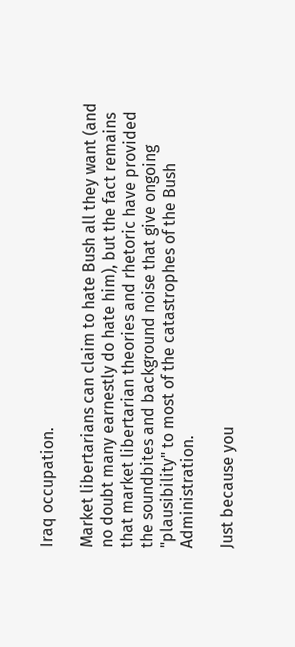Iraq occupation.

Market libertarians can claim to hate Bush all they want (and no doubt many earnestly do hate him), but the fact remains that market libertarian theories and rhetoric have provided the soundbites and background noise that give ongoing "plausibility" to most of the catastrophes of the Bush Administration.

Just because you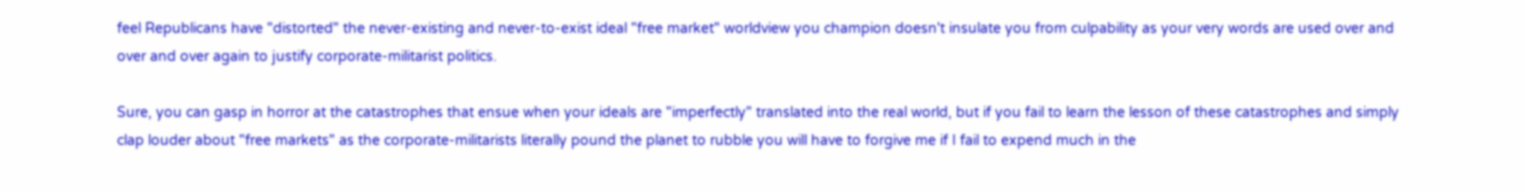feel Republicans have "distorted" the never-existing and never-to-exist ideal "free market" worldview you champion doesn't insulate you from culpability as your very words are used over and over and over again to justify corporate-militarist politics.

Sure, you can gasp in horror at the catastrophes that ensue when your ideals are "imperfectly" translated into the real world, but if you fail to learn the lesson of these catastrophes and simply clap louder about "free markets" as the corporate-militarists literally pound the planet to rubble you will have to forgive me if I fail to expend much in the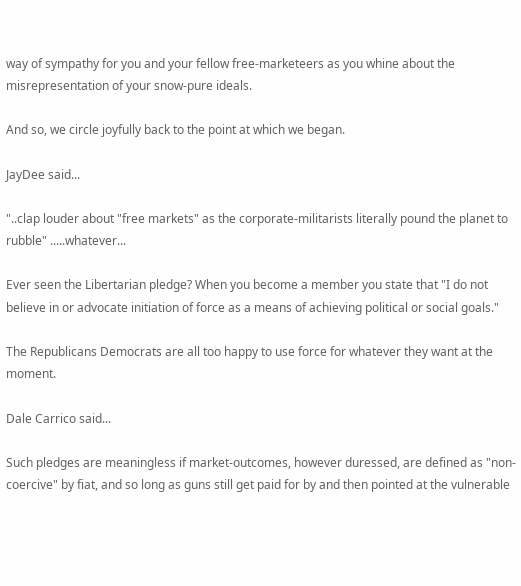way of sympathy for you and your fellow free-marketeers as you whine about the misrepresentation of your snow-pure ideals.

And so, we circle joyfully back to the point at which we began.

JayDee said...

"..clap louder about "free markets" as the corporate-militarists literally pound the planet to rubble" .....whatever...

Ever seen the Libertarian pledge? When you become a member you state that "I do not believe in or advocate initiation of force as a means of achieving political or social goals."

The Republicans Democrats are all too happy to use force for whatever they want at the moment.

Dale Carrico said...

Such pledges are meaningless if market-outcomes, however duressed, are defined as "non-coercive" by fiat, and so long as guns still get paid for by and then pointed at the vulnerable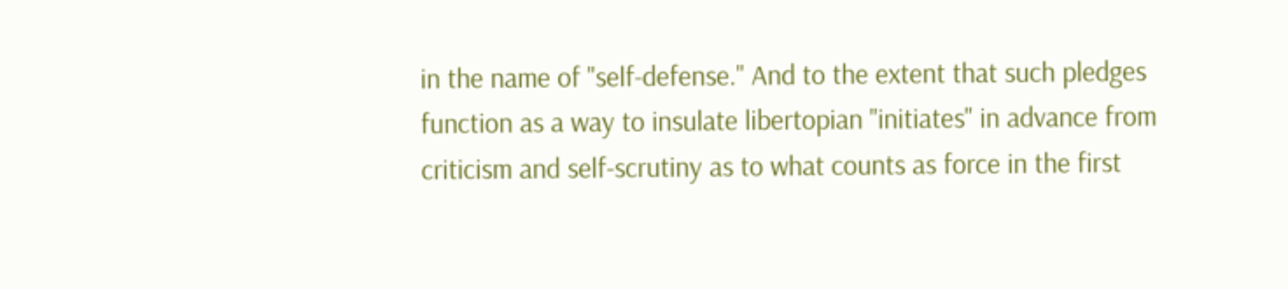in the name of "self-defense." And to the extent that such pledges function as a way to insulate libertopian "initiates" in advance from criticism and self-scrutiny as to what counts as force in the first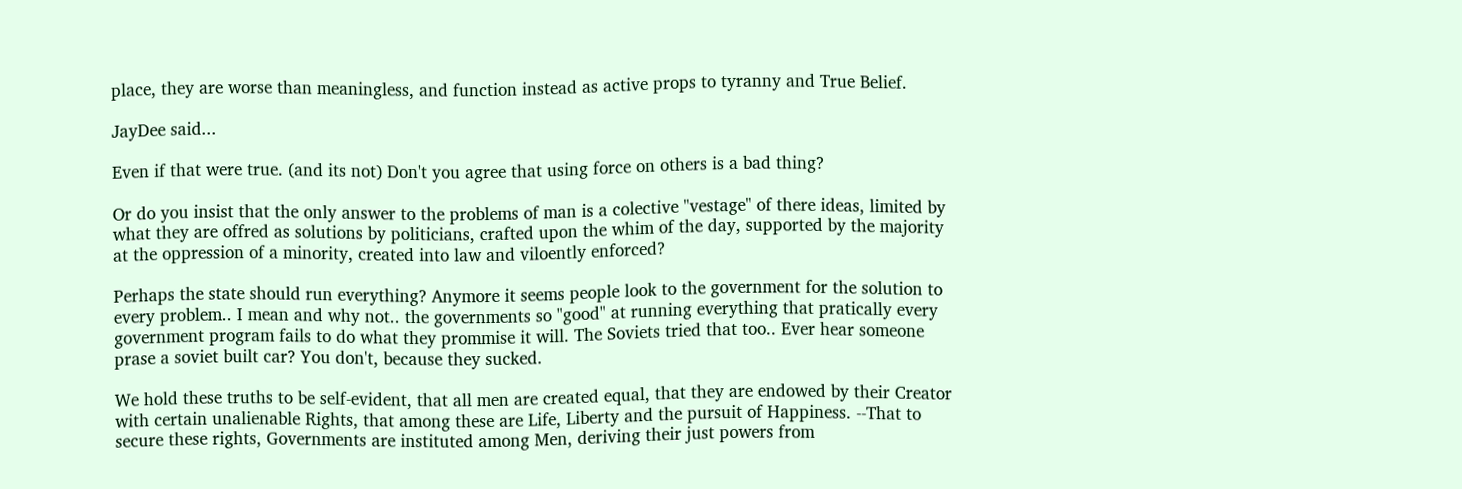place, they are worse than meaningless, and function instead as active props to tyranny and True Belief.

JayDee said...

Even if that were true. (and its not) Don't you agree that using force on others is a bad thing?

Or do you insist that the only answer to the problems of man is a colective "vestage" of there ideas, limited by what they are offred as solutions by politicians, crafted upon the whim of the day, supported by the majority at the oppression of a minority, created into law and viloently enforced?

Perhaps the state should run everything? Anymore it seems people look to the government for the solution to every problem.. I mean and why not.. the governments so "good" at running everything that pratically every government program fails to do what they prommise it will. The Soviets tried that too.. Ever hear someone prase a soviet built car? You don't, because they sucked.

We hold these truths to be self-evident, that all men are created equal, that they are endowed by their Creator with certain unalienable Rights, that among these are Life, Liberty and the pursuit of Happiness. --That to secure these rights, Governments are instituted among Men, deriving their just powers from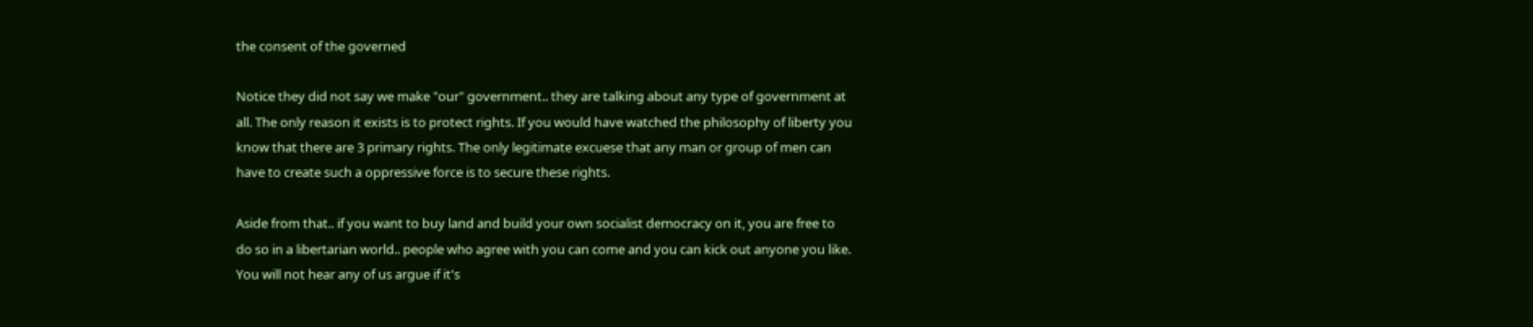the consent of the governed

Notice they did not say we make "our" government.. they are talking about any type of government at all. The only reason it exists is to protect rights. If you would have watched the philosophy of liberty you know that there are 3 primary rights. The only legitimate excuese that any man or group of men can have to create such a oppressive force is to secure these rights.

Aside from that.. if you want to buy land and build your own socialist democracy on it, you are free to do so in a libertarian world.. people who agree with you can come and you can kick out anyone you like. You will not hear any of us argue if it's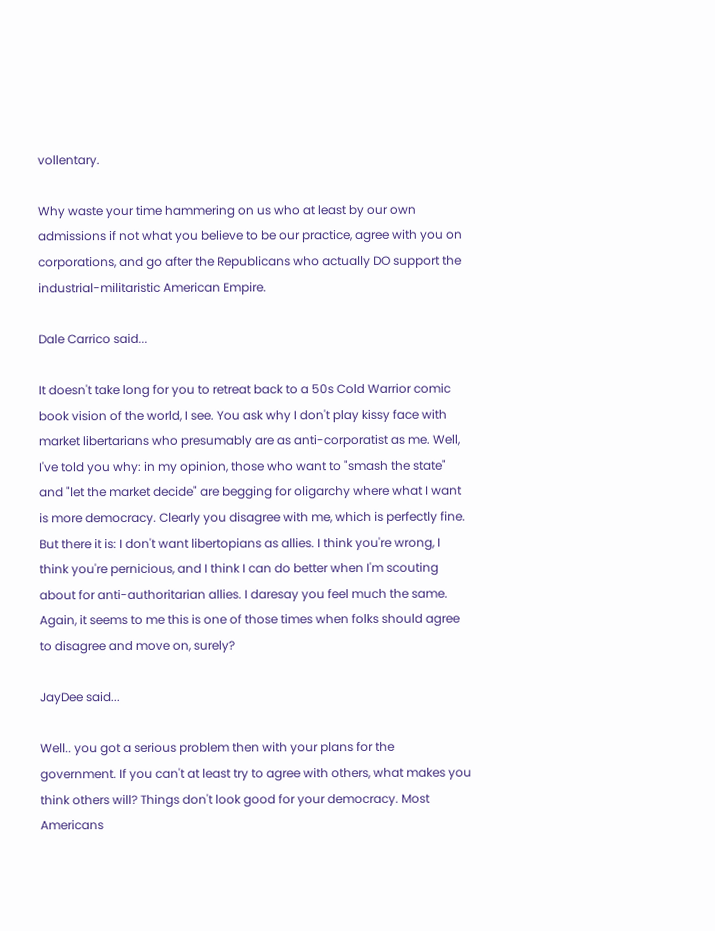vollentary.

Why waste your time hammering on us who at least by our own admissions if not what you believe to be our practice, agree with you on corporations, and go after the Republicans who actually DO support the industrial-militaristic American Empire.

Dale Carrico said...

It doesn't take long for you to retreat back to a 50s Cold Warrior comic book vision of the world, I see. You ask why I don't play kissy face with market libertarians who presumably are as anti-corporatist as me. Well, I've told you why: in my opinion, those who want to "smash the state" and "let the market decide" are begging for oligarchy where what I want is more democracy. Clearly you disagree with me, which is perfectly fine. But there it is: I don't want libertopians as allies. I think you're wrong, I think you're pernicious, and I think I can do better when I'm scouting about for anti-authoritarian allies. I daresay you feel much the same. Again, it seems to me this is one of those times when folks should agree to disagree and move on, surely?

JayDee said...

Well.. you got a serious problem then with your plans for the government. If you can't at least try to agree with others, what makes you think others will? Things don't look good for your democracy. Most Americans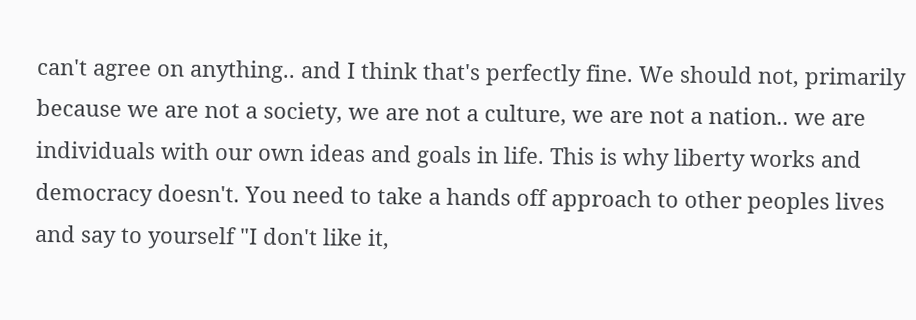can't agree on anything.. and I think that's perfectly fine. We should not, primarily because we are not a society, we are not a culture, we are not a nation.. we are individuals with our own ideas and goals in life. This is why liberty works and democracy doesn't. You need to take a hands off approach to other peoples lives and say to yourself "I don't like it,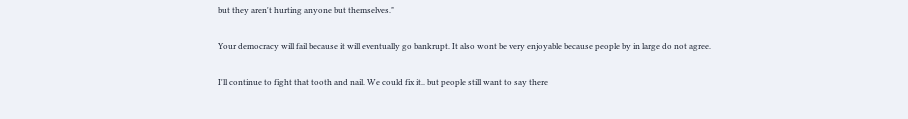but they aren't hurting anyone but themselves."

Your democracy will fail because it will eventually go bankrupt. It also wont be very enjoyable because people by in large do not agree.

I'll continue to fight that tooth and nail. We could fix it.. but people still want to say there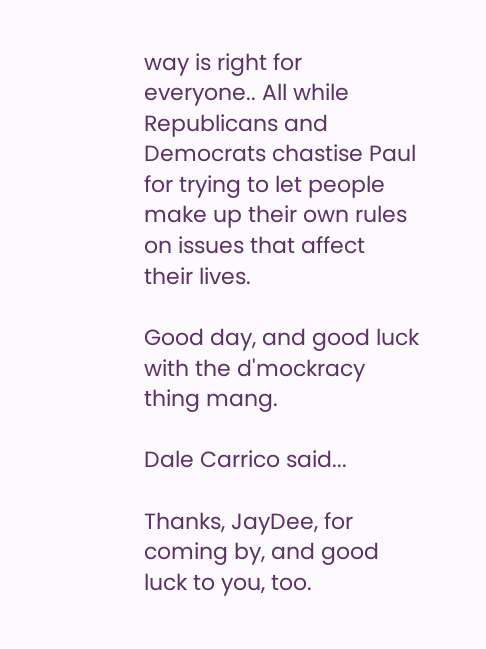way is right for everyone.. All while Republicans and Democrats chastise Paul for trying to let people make up their own rules on issues that affect their lives.

Good day, and good luck with the d'mockracy thing mang.

Dale Carrico said...

Thanks, JayDee, for coming by, and good luck to you, too.